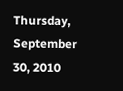Thursday, September 30, 2010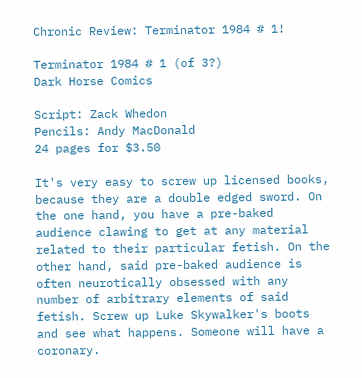Chronic Review: Terminator 1984 # 1!

Terminator 1984 # 1 (of 3?)
Dark Horse Comics

Script: Zack Whedon
Pencils: Andy MacDonald
24 pages for $3.50

It's very easy to screw up licensed books, because they are a double edged sword. On the one hand, you have a pre-baked audience clawing to get at any material related to their particular fetish. On the other hand, said pre-baked audience is often neurotically obsessed with any number of arbitrary elements of said fetish. Screw up Luke Skywalker's boots and see what happens. Someone will have a coronary.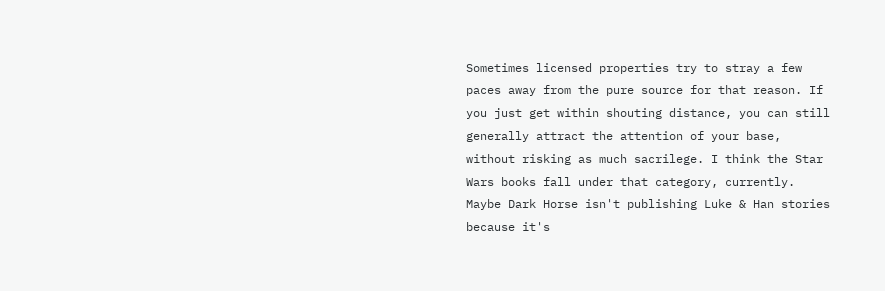Sometimes licensed properties try to stray a few paces away from the pure source for that reason. If you just get within shouting distance, you can still generally attract the attention of your base, without risking as much sacrilege. I think the Star Wars books fall under that category, currently. Maybe Dark Horse isn't publishing Luke & Han stories because it's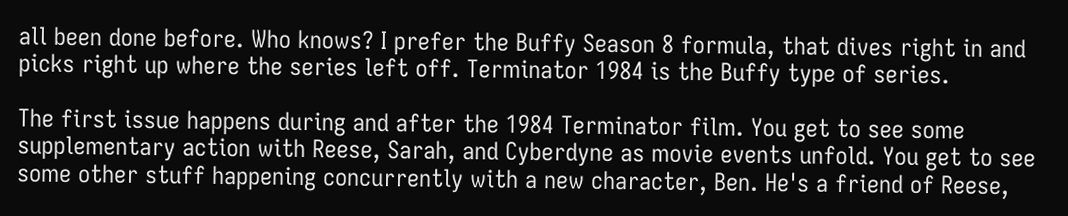all been done before. Who knows? I prefer the Buffy Season 8 formula, that dives right in and picks right up where the series left off. Terminator 1984 is the Buffy type of series.

The first issue happens during and after the 1984 Terminator film. You get to see some supplementary action with Reese, Sarah, and Cyberdyne as movie events unfold. You get to see some other stuff happening concurrently with a new character, Ben. He's a friend of Reese,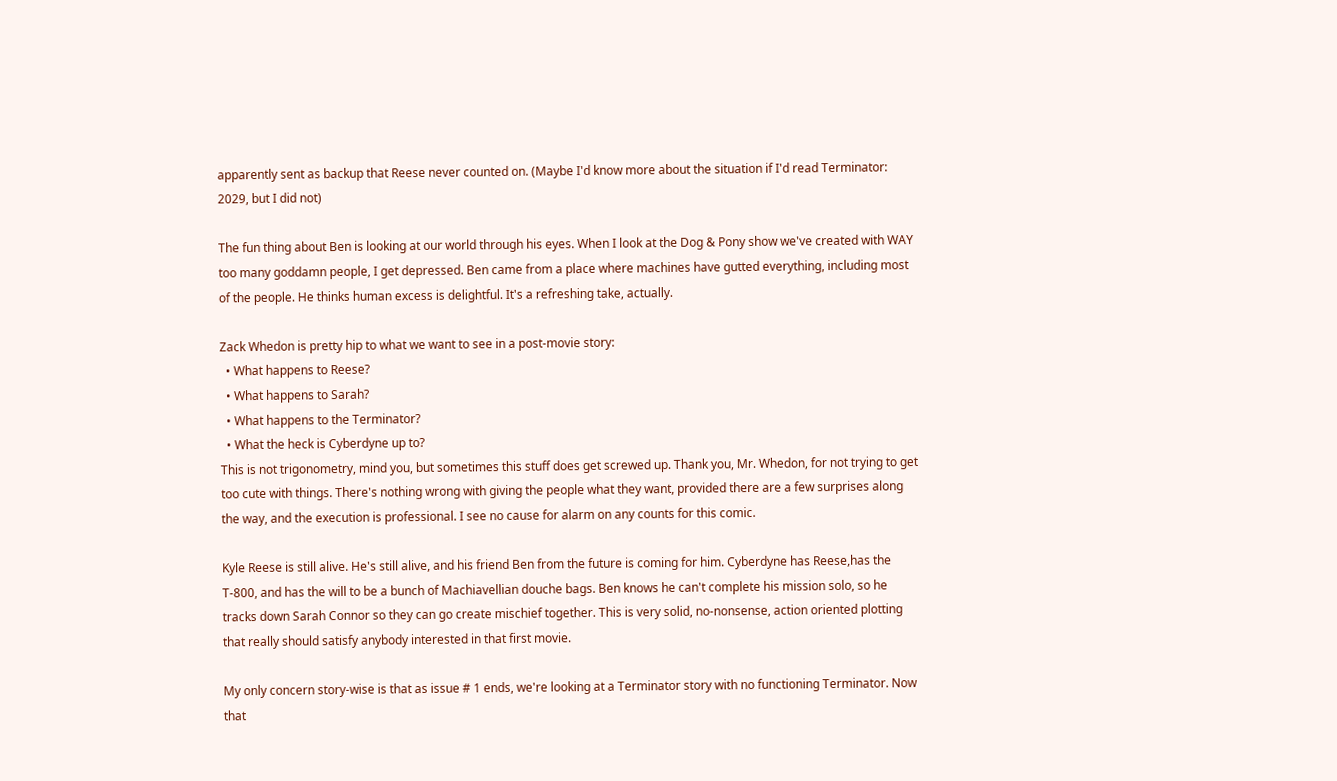apparently sent as backup that Reese never counted on. (Maybe I'd know more about the situation if I'd read Terminator: 2029, but I did not)

The fun thing about Ben is looking at our world through his eyes. When I look at the Dog & Pony show we've created with WAY too many goddamn people, I get depressed. Ben came from a place where machines have gutted everything, including most of the people. He thinks human excess is delightful. It's a refreshing take, actually.

Zack Whedon is pretty hip to what we want to see in a post-movie story:
  • What happens to Reese?
  • What happens to Sarah?
  • What happens to the Terminator?
  • What the heck is Cyberdyne up to?
This is not trigonometry, mind you, but sometimes this stuff does get screwed up. Thank you, Mr. Whedon, for not trying to get too cute with things. There's nothing wrong with giving the people what they want, provided there are a few surprises along the way, and the execution is professional. I see no cause for alarm on any counts for this comic.

Kyle Reese is still alive. He's still alive, and his friend Ben from the future is coming for him. Cyberdyne has Reese,has the T-800, and has the will to be a bunch of Machiavellian douche bags. Ben knows he can't complete his mission solo, so he tracks down Sarah Connor so they can go create mischief together. This is very solid, no-nonsense, action oriented plotting that really should satisfy anybody interested in that first movie.

My only concern story-wise is that as issue # 1 ends, we're looking at a Terminator story with no functioning Terminator. Now that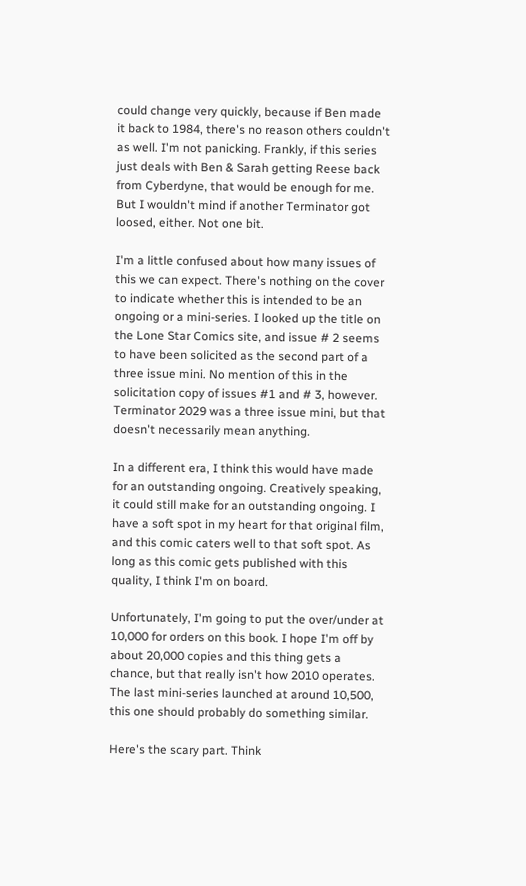could change very quickly, because if Ben made it back to 1984, there's no reason others couldn't as well. I'm not panicking. Frankly, if this series just deals with Ben & Sarah getting Reese back from Cyberdyne, that would be enough for me. But I wouldn't mind if another Terminator got loosed, either. Not one bit.

I'm a little confused about how many issues of this we can expect. There's nothing on the cover to indicate whether this is intended to be an ongoing or a mini-series. I looked up the title on the Lone Star Comics site, and issue # 2 seems to have been solicited as the second part of a three issue mini. No mention of this in the solicitation copy of issues #1 and # 3, however. Terminator 2029 was a three issue mini, but that doesn't necessarily mean anything.

In a different era, I think this would have made for an outstanding ongoing. Creatively speaking, it could still make for an outstanding ongoing. I have a soft spot in my heart for that original film, and this comic caters well to that soft spot. As long as this comic gets published with this quality, I think I'm on board.

Unfortunately, I'm going to put the over/under at 10,000 for orders on this book. I hope I'm off by about 20,000 copies and this thing gets a chance, but that really isn't how 2010 operates. The last mini-series launched at around 10,500, this one should probably do something similar.

Here's the scary part. Think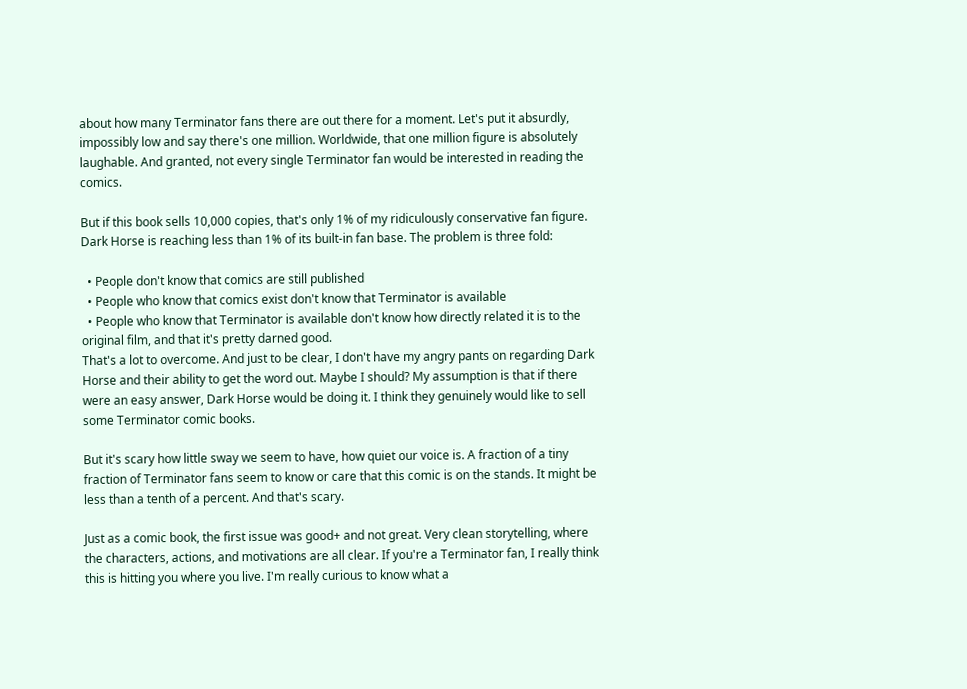about how many Terminator fans there are out there for a moment. Let's put it absurdly, impossibly low and say there's one million. Worldwide, that one million figure is absolutely laughable. And granted, not every single Terminator fan would be interested in reading the comics.

But if this book sells 10,000 copies, that's only 1% of my ridiculously conservative fan figure. Dark Horse is reaching less than 1% of its built-in fan base. The problem is three fold:

  • People don't know that comics are still published
  • People who know that comics exist don't know that Terminator is available
  • People who know that Terminator is available don't know how directly related it is to the original film, and that it's pretty darned good.
That's a lot to overcome. And just to be clear, I don't have my angry pants on regarding Dark Horse and their ability to get the word out. Maybe I should? My assumption is that if there were an easy answer, Dark Horse would be doing it. I think they genuinely would like to sell some Terminator comic books.

But it's scary how little sway we seem to have, how quiet our voice is. A fraction of a tiny fraction of Terminator fans seem to know or care that this comic is on the stands. It might be less than a tenth of a percent. And that's scary.

Just as a comic book, the first issue was good+ and not great. Very clean storytelling, where the characters, actions, and motivations are all clear. If you're a Terminator fan, I really think this is hitting you where you live. I'm really curious to know what a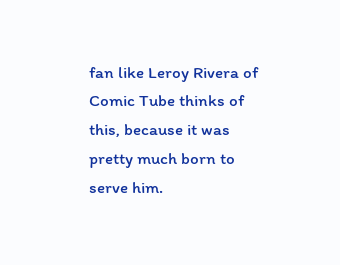fan like Leroy Rivera of Comic Tube thinks of this, because it was pretty much born to serve him.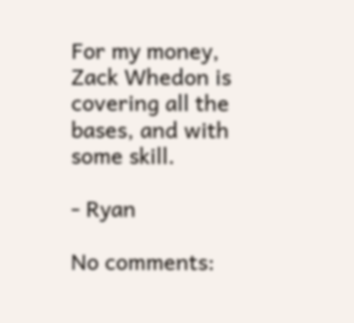For my money, Zack Whedon is covering all the bases, and with some skill.

- Ryan

No comments: